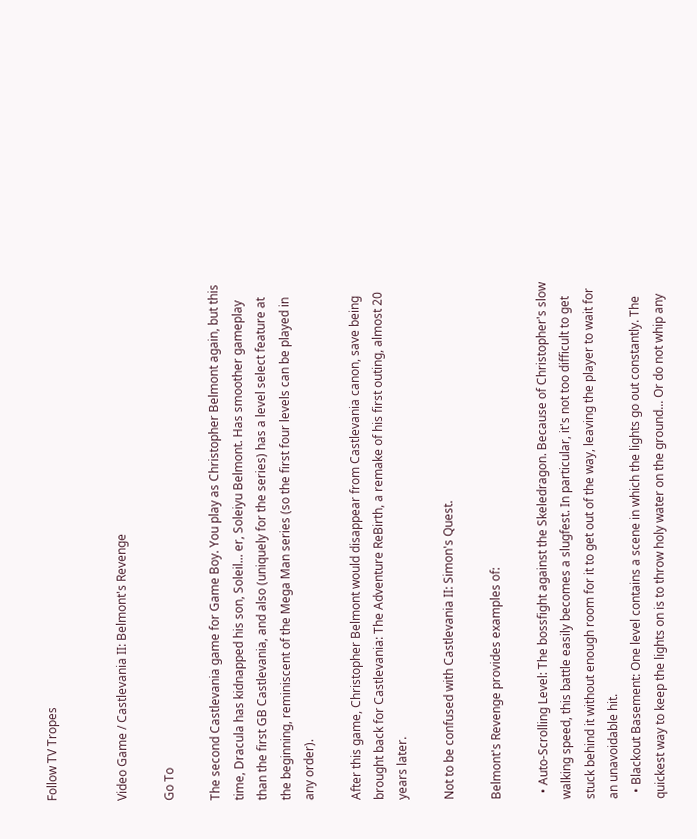Follow TV Tropes


Video Game / Castlevania II: Belmont's Revenge

Go To

The second Castlevania game for Game Boy. You play as Christopher Belmont again, but this time, Dracula has kidnapped his son, Soleil... er, Soleiyu Belmont. Has smoother gameplay than the first GB Castlevania, and also (uniquely for the series) has a level select feature at the beginning, reminiscent of the Mega Man series (so the first four levels can be played in any order).

After this game, Christopher Belmont would disappear from Castlevania canon, save being brought back for Castlevania: The Adventure ReBirth, a remake of his first outing, almost 20 years later.

Not to be confused with Castlevania II: Simon's Quest.

Belmont's Revenge provides examples of:

  • Auto-Scrolling Level: The bossfight against the Skeledragon. Because of Christopher's slow walking speed, this battle easily becomes a slugfest. In particular, it's not too difficult to get stuck behind it without enough room for it to get out of the way, leaving the player to wait for an unavoidable hit.
  • Blackout Basement: One level contains a scene in which the lights go out constantly. The quickest way to keep the lights on is to throw holy water on the ground... Or do not whip any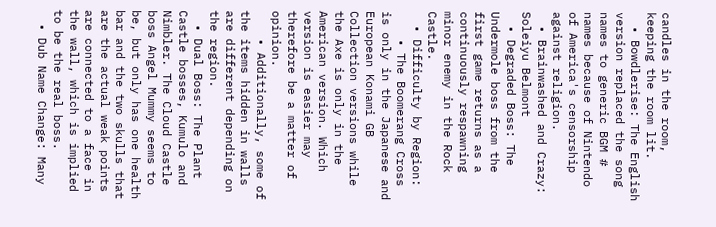candles in the room, keeping the room lit.
  • Bowdlerise: The English version replaced the song names to generic BGM # names because of Nintendo of America's censorship against religion.
  • Brainwashed and Crazy: Soleiyu Belmont
  • Degraded Boss: The Undermole boss from the first game returns as a continuously respawning minor enemy in the Rock Castle.
  • Difficulty by Region:
    • The Boomerang Cross is only in the Japanese and European Konami GB Collection versions while the Axe is only in the American version. Which version is easier may therefore be a matter of opinion.
    • Additionally, some of the items hidden in walls are different depending on the region.
  • Dual Boss: The Plant Castle bosses, Kumulo and Nimbler. The Cloud Castle boss Angel Mummy seems to be, but only has one health bar and the two skulls that are the actual weak points are connected to a face in the wall, which is implied to be the real boss.
  • Dub Name Change: Many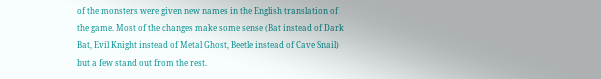of the monsters were given new names in the English translation of the game. Most of the changes make some sense (Bat instead of Dark Bat, Evil Knight instead of Metal Ghost, Beetle instead of Cave Snail) but a few stand out from the rest.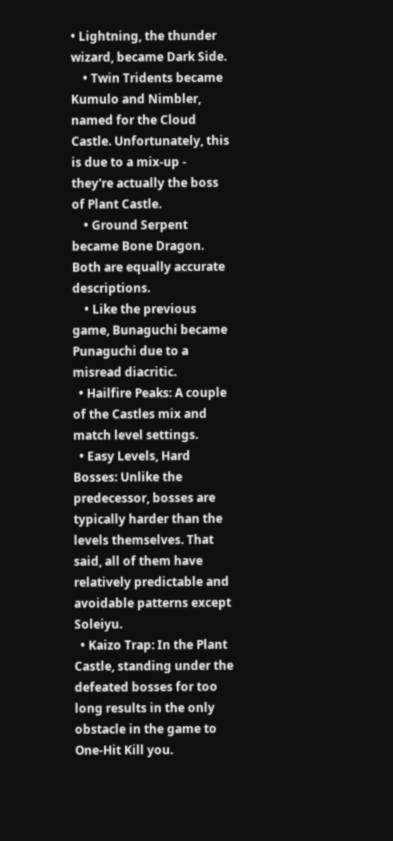• Lightning, the thunder wizard, became Dark Side.
    • Twin Tridents became Kumulo and Nimbler, named for the Cloud Castle. Unfortunately, this is due to a mix-up - they're actually the boss of Plant Castle.
    • Ground Serpent became Bone Dragon. Both are equally accurate descriptions.
    • Like the previous game, Bunaguchi became Punaguchi due to a misread diacritic.
  • Hailfire Peaks: A couple of the Castles mix and match level settings.
  • Easy Levels, Hard Bosses: Unlike the predecessor, bosses are typically harder than the levels themselves. That said, all of them have relatively predictable and avoidable patterns except Soleiyu.
  • Kaizo Trap: In the Plant Castle, standing under the defeated bosses for too long results in the only obstacle in the game to One-Hit Kill you.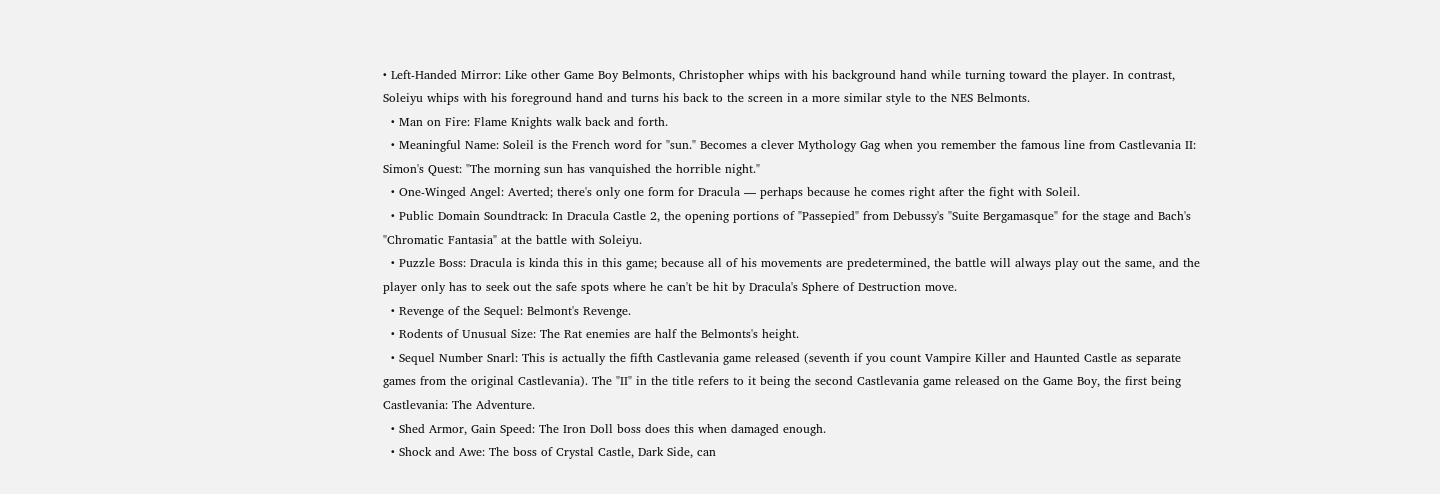• Left-Handed Mirror: Like other Game Boy Belmonts, Christopher whips with his background hand while turning toward the player. In contrast, Soleiyu whips with his foreground hand and turns his back to the screen in a more similar style to the NES Belmonts.
  • Man on Fire: Flame Knights walk back and forth.
  • Meaningful Name: Soleil is the French word for "sun." Becomes a clever Mythology Gag when you remember the famous line from Castlevania II: Simon's Quest: "The morning sun has vanquished the horrible night."
  • One-Winged Angel: Averted; there's only one form for Dracula — perhaps because he comes right after the fight with Soleil.
  • Public Domain Soundtrack: In Dracula Castle 2, the opening portions of "Passepied" from Debussy's "Suite Bergamasque" for the stage and Bach's "Chromatic Fantasia" at the battle with Soleiyu.
  • Puzzle Boss: Dracula is kinda this in this game; because all of his movements are predetermined, the battle will always play out the same, and the player only has to seek out the safe spots where he can't be hit by Dracula's Sphere of Destruction move.
  • Revenge of the Sequel: Belmont's Revenge.
  • Rodents of Unusual Size: The Rat enemies are half the Belmonts's height.
  • Sequel Number Snarl: This is actually the fifth Castlevania game released (seventh if you count Vampire Killer and Haunted Castle as separate games from the original Castlevania). The "II" in the title refers to it being the second Castlevania game released on the Game Boy, the first being Castlevania: The Adventure.
  • Shed Armor, Gain Speed: The Iron Doll boss does this when damaged enough.
  • Shock and Awe: The boss of Crystal Castle, Dark Side, can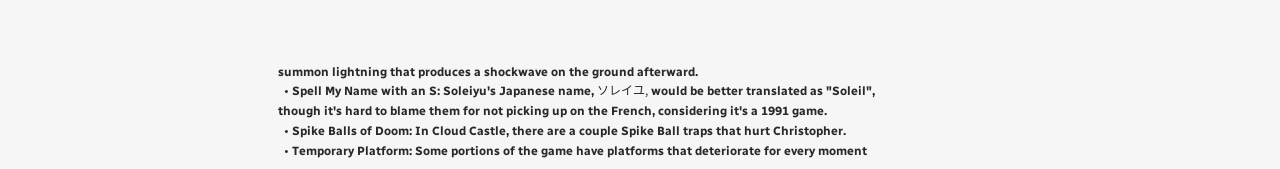summon lightning that produces a shockwave on the ground afterward.
  • Spell My Name with an S: Soleiyu's Japanese name, ソレイユ, would be better translated as "Soleil", though it's hard to blame them for not picking up on the French, considering it's a 1991 game.
  • Spike Balls of Doom: In Cloud Castle, there are a couple Spike Ball traps that hurt Christopher.
  • Temporary Platform: Some portions of the game have platforms that deteriorate for every moment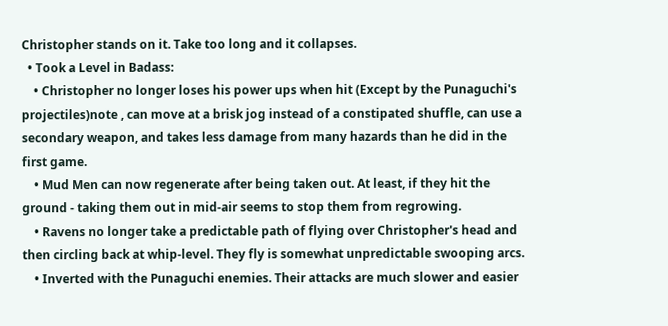Christopher stands on it. Take too long and it collapses.
  • Took a Level in Badass:
    • Christopher no longer loses his power ups when hit (Except by the Punaguchi's projectiles)note , can move at a brisk jog instead of a constipated shuffle, can use a secondary weapon, and takes less damage from many hazards than he did in the first game.
    • Mud Men can now regenerate after being taken out. At least, if they hit the ground - taking them out in mid-air seems to stop them from regrowing.
    • Ravens no longer take a predictable path of flying over Christopher's head and then circling back at whip-level. They fly is somewhat unpredictable swooping arcs.
    • Inverted with the Punaguchi enemies. Their attacks are much slower and easier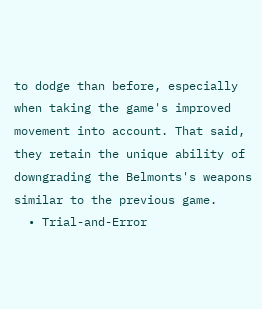to dodge than before, especially when taking the game's improved movement into account. That said, they retain the unique ability of downgrading the Belmonts's weapons similar to the previous game.
  • Trial-and-Error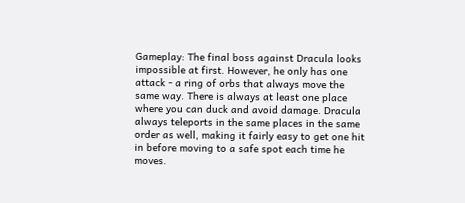Gameplay: The final boss against Dracula looks impossible at first. However, he only has one attack - a ring of orbs that always move the same way. There is always at least one place where you can duck and avoid damage. Dracula always teleports in the same places in the same order as well, making it fairly easy to get one hit in before moving to a safe spot each time he moves.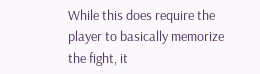While this does require the player to basically memorize the fight, it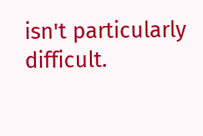isn't particularly difficult.